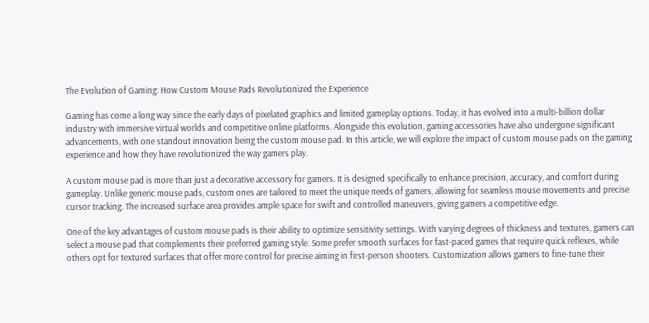The Evolution of Gaming: How Custom Mouse Pads Revolutionized the Experience

Gaming has come a long way since the early days of pixelated graphics and limited gameplay options. Today, it has evolved into a multi-billion dollar industry with immersive virtual worlds and competitive online platforms. Alongside this evolution, gaming accessories have also undergone significant advancements, with one standout innovation being the custom mouse pad. In this article, we will explore the impact of custom mouse pads on the gaming experience and how they have revolutionized the way gamers play.

A custom mouse pad is more than just a decorative accessory for gamers. It is designed specifically to enhance precision, accuracy, and comfort during gameplay. Unlike generic mouse pads, custom ones are tailored to meet the unique needs of gamers, allowing for seamless mouse movements and precise cursor tracking. The increased surface area provides ample space for swift and controlled maneuvers, giving gamers a competitive edge.

One of the key advantages of custom mouse pads is their ability to optimize sensitivity settings. With varying degrees of thickness and textures, gamers can select a mouse pad that complements their preferred gaming style. Some prefer smooth surfaces for fast-paced games that require quick reflexes, while others opt for textured surfaces that offer more control for precise aiming in first-person shooters. Customization allows gamers to fine-tune their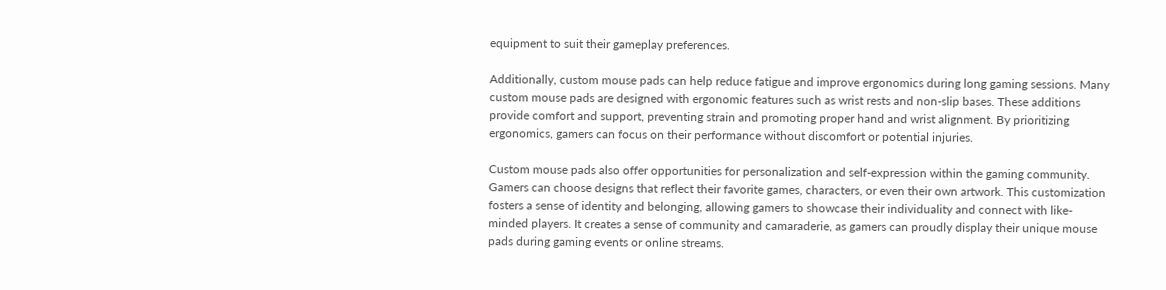equipment to suit their gameplay preferences.

Additionally, custom mouse pads can help reduce fatigue and improve ergonomics during long gaming sessions. Many custom mouse pads are designed with ergonomic features such as wrist rests and non-slip bases. These additions provide comfort and support, preventing strain and promoting proper hand and wrist alignment. By prioritizing ergonomics, gamers can focus on their performance without discomfort or potential injuries.

Custom mouse pads also offer opportunities for personalization and self-expression within the gaming community. Gamers can choose designs that reflect their favorite games, characters, or even their own artwork. This customization fosters a sense of identity and belonging, allowing gamers to showcase their individuality and connect with like-minded players. It creates a sense of community and camaraderie, as gamers can proudly display their unique mouse pads during gaming events or online streams.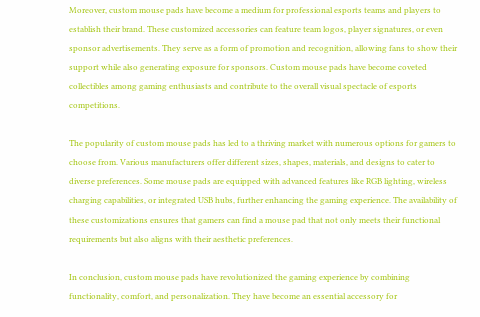Moreover, custom mouse pads have become a medium for professional esports teams and players to establish their brand. These customized accessories can feature team logos, player signatures, or even sponsor advertisements. They serve as a form of promotion and recognition, allowing fans to show their support while also generating exposure for sponsors. Custom mouse pads have become coveted collectibles among gaming enthusiasts and contribute to the overall visual spectacle of esports competitions.

The popularity of custom mouse pads has led to a thriving market with numerous options for gamers to choose from. Various manufacturers offer different sizes, shapes, materials, and designs to cater to diverse preferences. Some mouse pads are equipped with advanced features like RGB lighting, wireless charging capabilities, or integrated USB hubs, further enhancing the gaming experience. The availability of these customizations ensures that gamers can find a mouse pad that not only meets their functional requirements but also aligns with their aesthetic preferences.

In conclusion, custom mouse pads have revolutionized the gaming experience by combining functionality, comfort, and personalization. They have become an essential accessory for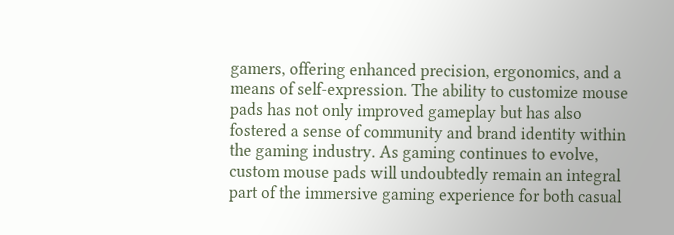gamers, offering enhanced precision, ergonomics, and a means of self-expression. The ability to customize mouse pads has not only improved gameplay but has also fostered a sense of community and brand identity within the gaming industry. As gaming continues to evolve, custom mouse pads will undoubtedly remain an integral part of the immersive gaming experience for both casual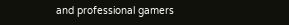and professional gamers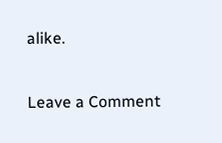alike.

Leave a Comment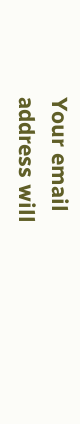Your email address will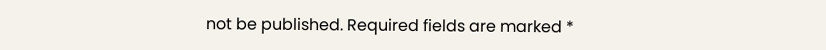not be published. Required fields are marked *